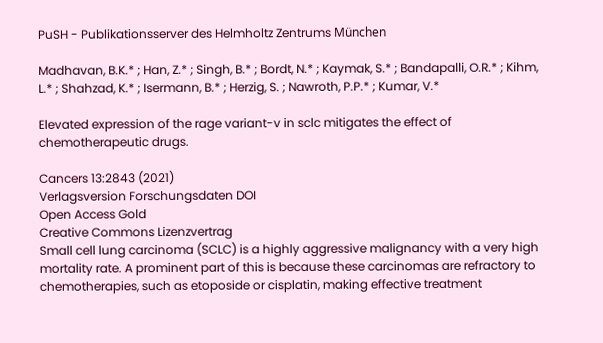PuSH - Publikationsserver des Helmholtz Zentrums München

Madhavan, B.K.* ; Han, Z.* ; Singh, B.* ; Bordt, N.* ; Kaymak, S.* ; Bandapalli, O.R.* ; Kihm, L.* ; Shahzad, K.* ; Isermann, B.* ; Herzig, S. ; Nawroth, P.P.* ; Kumar, V.*

Elevated expression of the rage variant-v in sclc mitigates the effect of chemotherapeutic drugs.

Cancers 13:2843 (2021)
Verlagsversion Forschungsdaten DOI
Open Access Gold
Creative Commons Lizenzvertrag
Small cell lung carcinoma (SCLC) is a highly aggressive malignancy with a very high mortality rate. A prominent part of this is because these carcinomas are refractory to chemotherapies, such as etoposide or cisplatin, making effective treatment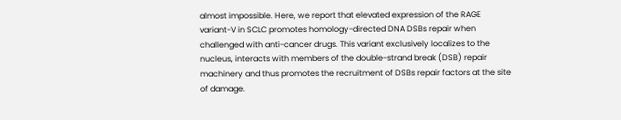almost impossible. Here, we report that elevated expression of the RAGE variant-V in SCLC promotes homology-directed DNA DSBs repair when challenged with anti-cancer drugs. This variant exclusively localizes to the nucleus, interacts with members of the double-strand break (DSB) repair machinery and thus promotes the recruitment of DSBs repair factors at the site of damage.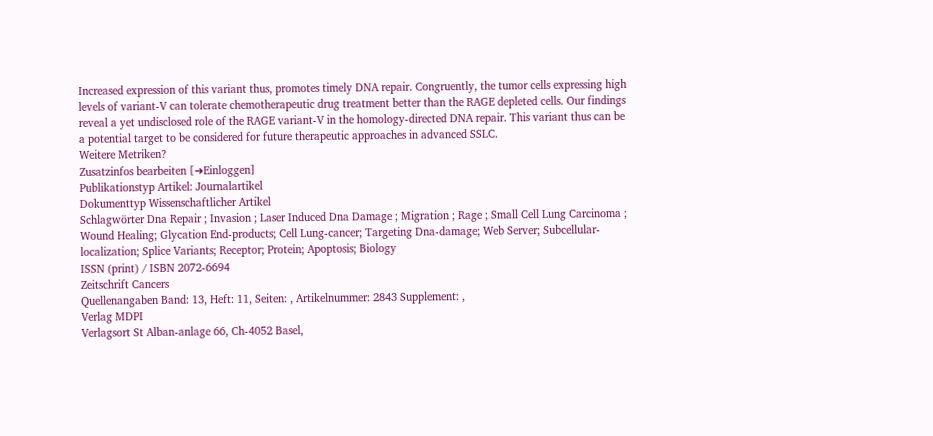Increased expression of this variant thus, promotes timely DNA repair. Congruently, the tumor cells expressing high levels of variant-V can tolerate chemotherapeutic drug treatment better than the RAGE depleted cells. Our findings reveal a yet undisclosed role of the RAGE variant-V in the homology-directed DNA repair. This variant thus can be a potential target to be considered for future therapeutic approaches in advanced SSLC.
Weitere Metriken?
Zusatzinfos bearbeiten [➜Einloggen]
Publikationstyp Artikel: Journalartikel
Dokumenttyp Wissenschaftlicher Artikel
Schlagwörter Dna Repair ; Invasion ; Laser Induced Dna Damage ; Migration ; Rage ; Small Cell Lung Carcinoma ; Wound Healing; Glycation End-products; Cell Lung-cancer; Targeting Dna-damage; Web Server; Subcellular-localization; Splice Variants; Receptor; Protein; Apoptosis; Biology
ISSN (print) / ISBN 2072-6694
Zeitschrift Cancers
Quellenangaben Band: 13, Heft: 11, Seiten: , Artikelnummer: 2843 Supplement: ,
Verlag MDPI
Verlagsort St Alban-anlage 66, Ch-4052 Basel,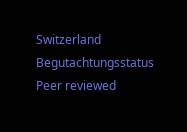Switzerland
Begutachtungsstatus Peer reviewed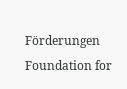Förderungen Foundation for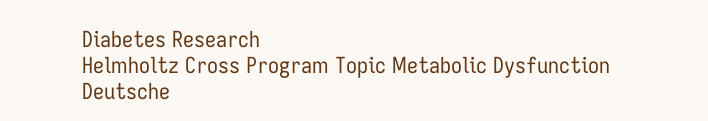Diabetes Research
Helmholtz Cross Program Topic Metabolic Dysfunction
Deutsche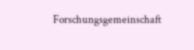Forschungsgemeinschaft